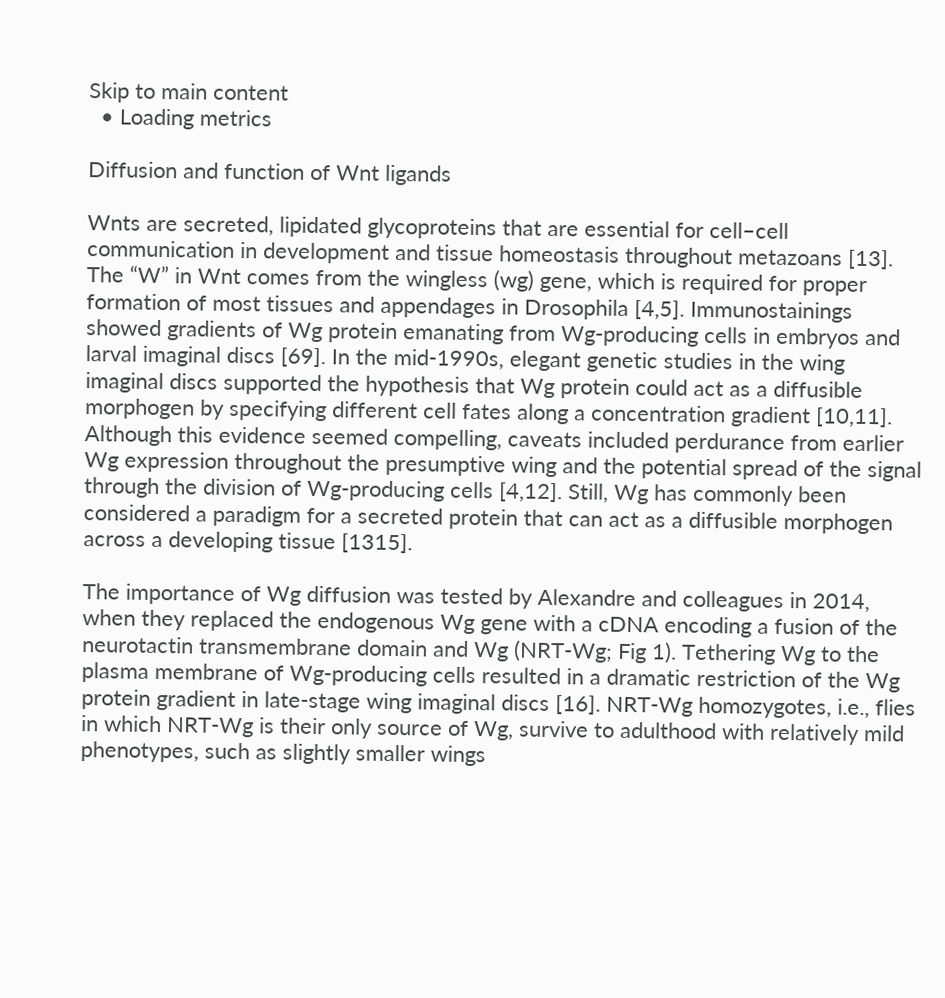Skip to main content
  • Loading metrics

Diffusion and function of Wnt ligands

Wnts are secreted, lipidated glycoproteins that are essential for cell–cell communication in development and tissue homeostasis throughout metazoans [13]. The “W” in Wnt comes from the wingless (wg) gene, which is required for proper formation of most tissues and appendages in Drosophila [4,5]. Immunostainings showed gradients of Wg protein emanating from Wg-producing cells in embryos and larval imaginal discs [69]. In the mid-1990s, elegant genetic studies in the wing imaginal discs supported the hypothesis that Wg protein could act as a diffusible morphogen by specifying different cell fates along a concentration gradient [10,11]. Although this evidence seemed compelling, caveats included perdurance from earlier Wg expression throughout the presumptive wing and the potential spread of the signal through the division of Wg-producing cells [4,12]. Still, Wg has commonly been considered a paradigm for a secreted protein that can act as a diffusible morphogen across a developing tissue [1315].

The importance of Wg diffusion was tested by Alexandre and colleagues in 2014, when they replaced the endogenous Wg gene with a cDNA encoding a fusion of the neurotactin transmembrane domain and Wg (NRT-Wg; Fig 1). Tethering Wg to the plasma membrane of Wg-producing cells resulted in a dramatic restriction of the Wg protein gradient in late-stage wing imaginal discs [16]. NRT-Wg homozygotes, i.e., flies in which NRT-Wg is their only source of Wg, survive to adulthood with relatively mild phenotypes, such as slightly smaller wings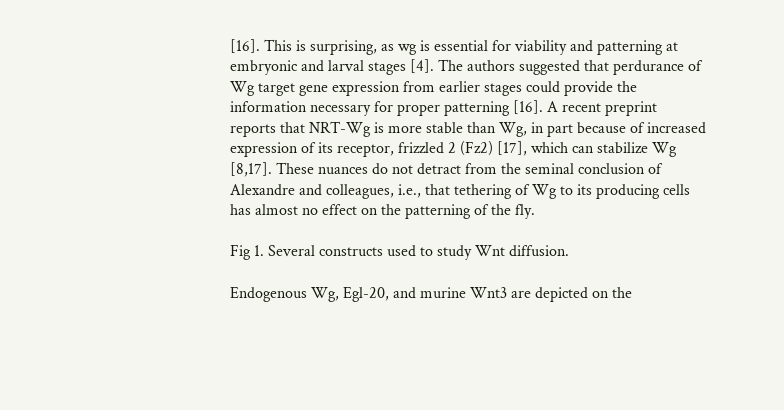[16]. This is surprising, as wg is essential for viability and patterning at embryonic and larval stages [4]. The authors suggested that perdurance of Wg target gene expression from earlier stages could provide the information necessary for proper patterning [16]. A recent preprint reports that NRT-Wg is more stable than Wg, in part because of increased expression of its receptor, frizzled 2 (Fz2) [17], which can stabilize Wg [8,17]. These nuances do not detract from the seminal conclusion of Alexandre and colleagues, i.e., that tethering of Wg to its producing cells has almost no effect on the patterning of the fly.

Fig 1. Several constructs used to study Wnt diffusion.

Endogenous Wg, Egl-20, and murine Wnt3 are depicted on the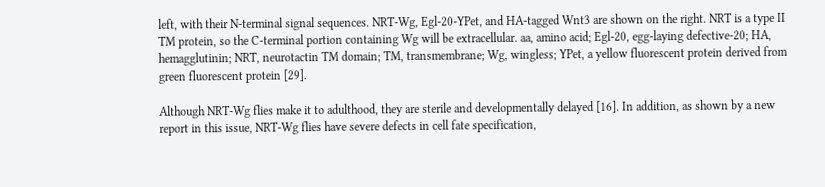left, with their N-terminal signal sequences. NRT-Wg, Egl-20-YPet, and HA-tagged Wnt3 are shown on the right. NRT is a type II TM protein, so the C-terminal portion containing Wg will be extracellular. aa, amino acid; Egl-20, egg-laying defective-20; HA, hemagglutinin; NRT, neurotactin TM domain; TM, transmembrane; Wg, wingless; YPet, a yellow fluorescent protein derived from green fluorescent protein [29].

Although NRT-Wg flies make it to adulthood, they are sterile and developmentally delayed [16]. In addition, as shown by a new report in this issue, NRT-Wg flies have severe defects in cell fate specification,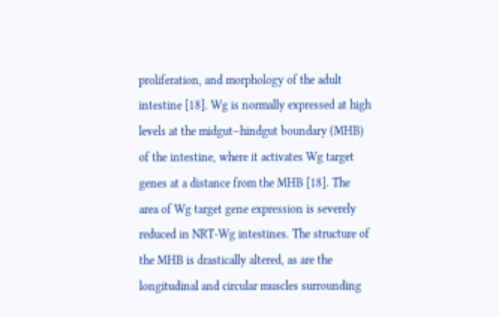proliferation, and morphology of the adult intestine [18]. Wg is normally expressed at high levels at the midgut–hindgut boundary (MHB) of the intestine, where it activates Wg target genes at a distance from the MHB [18]. The area of Wg target gene expression is severely reduced in NRT-Wg intestines. The structure of the MHB is drastically altered, as are the longitudinal and circular muscles surrounding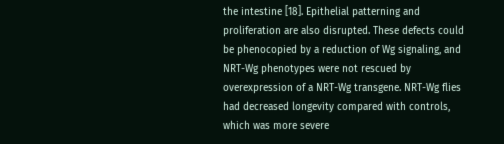the intestine [18]. Epithelial patterning and proliferation are also disrupted. These defects could be phenocopied by a reduction of Wg signaling, and NRT-Wg phenotypes were not rescued by overexpression of a NRT-Wg transgene. NRT-Wg flies had decreased longevity compared with controls, which was more severe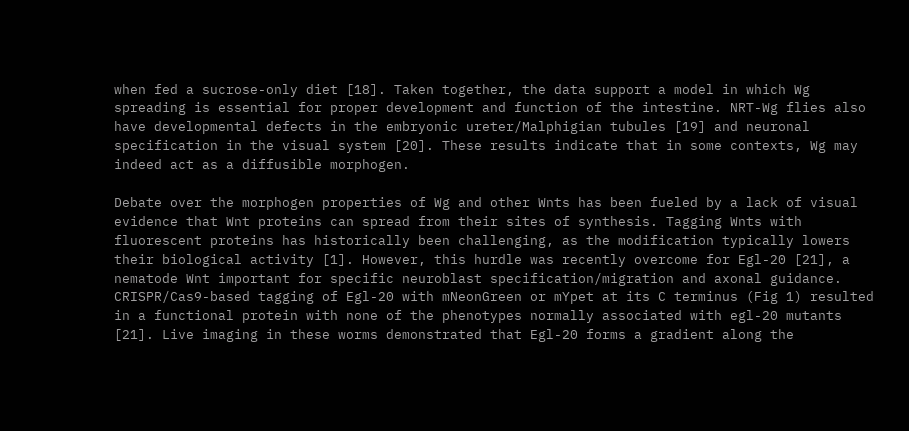when fed a sucrose-only diet [18]. Taken together, the data support a model in which Wg spreading is essential for proper development and function of the intestine. NRT-Wg flies also have developmental defects in the embryonic ureter/Malphigian tubules [19] and neuronal specification in the visual system [20]. These results indicate that in some contexts, Wg may indeed act as a diffusible morphogen.

Debate over the morphogen properties of Wg and other Wnts has been fueled by a lack of visual evidence that Wnt proteins can spread from their sites of synthesis. Tagging Wnts with fluorescent proteins has historically been challenging, as the modification typically lowers their biological activity [1]. However, this hurdle was recently overcome for Egl-20 [21], a nematode Wnt important for specific neuroblast specification/migration and axonal guidance. CRISPR/Cas9-based tagging of Egl-20 with mNeonGreen or mYpet at its C terminus (Fig 1) resulted in a functional protein with none of the phenotypes normally associated with egl-20 mutants [21]. Live imaging in these worms demonstrated that Egl-20 forms a gradient along the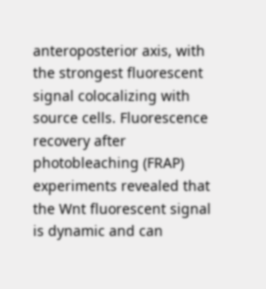anteroposterior axis, with the strongest fluorescent signal colocalizing with source cells. Fluorescence recovery after photobleaching (FRAP) experiments revealed that the Wnt fluorescent signal is dynamic and can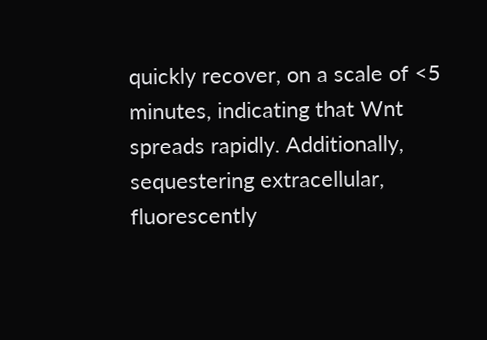quickly recover, on a scale of <5 minutes, indicating that Wnt spreads rapidly. Additionally, sequestering extracellular, fluorescently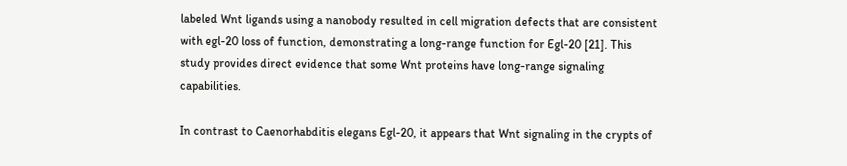labeled Wnt ligands using a nanobody resulted in cell migration defects that are consistent with egl-20 loss of function, demonstrating a long-range function for Egl-20 [21]. This study provides direct evidence that some Wnt proteins have long-range signaling capabilities.

In contrast to Caenorhabditis elegans Egl-20, it appears that Wnt signaling in the crypts of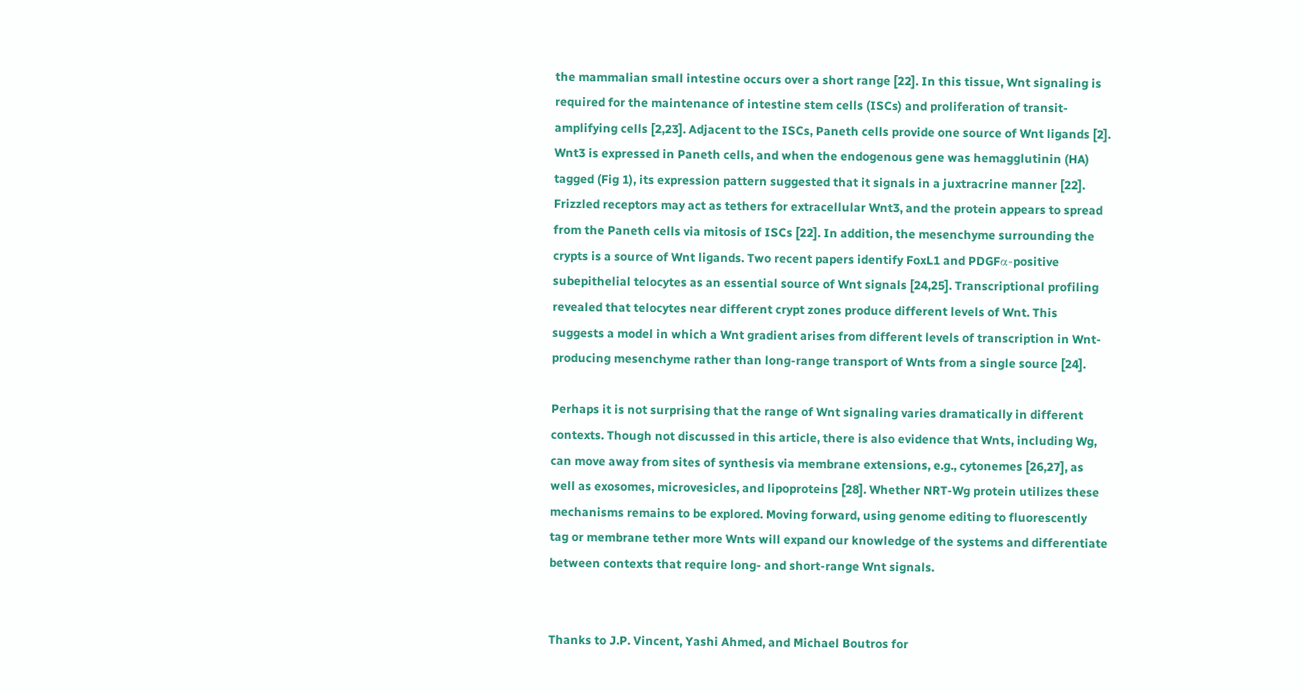the mammalian small intestine occurs over a short range [22]. In this tissue, Wnt signaling is required for the maintenance of intestine stem cells (ISCs) and proliferation of transit-amplifying cells [2,23]. Adjacent to the ISCs, Paneth cells provide one source of Wnt ligands [2]. Wnt3 is expressed in Paneth cells, and when the endogenous gene was hemagglutinin (HA) tagged (Fig 1), its expression pattern suggested that it signals in a juxtracrine manner [22]. Frizzled receptors may act as tethers for extracellular Wnt3, and the protein appears to spread from the Paneth cells via mitosis of ISCs [22]. In addition, the mesenchyme surrounding the crypts is a source of Wnt ligands. Two recent papers identify FoxL1 and PDGFα-positive subepithelial telocytes as an essential source of Wnt signals [24,25]. Transcriptional profiling revealed that telocytes near different crypt zones produce different levels of Wnt. This suggests a model in which a Wnt gradient arises from different levels of transcription in Wnt-producing mesenchyme rather than long-range transport of Wnts from a single source [24].

Perhaps it is not surprising that the range of Wnt signaling varies dramatically in different contexts. Though not discussed in this article, there is also evidence that Wnts, including Wg, can move away from sites of synthesis via membrane extensions, e.g., cytonemes [26,27], as well as exosomes, microvesicles, and lipoproteins [28]. Whether NRT-Wg protein utilizes these mechanisms remains to be explored. Moving forward, using genome editing to fluorescently tag or membrane tether more Wnts will expand our knowledge of the systems and differentiate between contexts that require long- and short-range Wnt signals.


Thanks to J.P. Vincent, Yashi Ahmed, and Michael Boutros for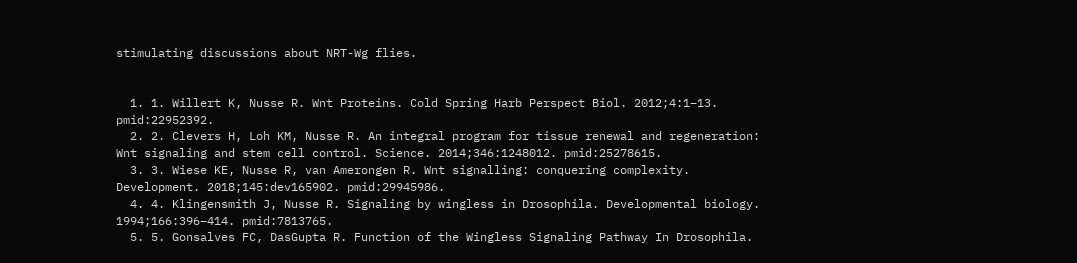stimulating discussions about NRT-Wg flies.


  1. 1. Willert K, Nusse R. Wnt Proteins. Cold Spring Harb Perspect Biol. 2012;4:1–13. pmid:22952392.
  2. 2. Clevers H, Loh KM, Nusse R. An integral program for tissue renewal and regeneration: Wnt signaling and stem cell control. Science. 2014;346:1248012. pmid:25278615.
  3. 3. Wiese KE, Nusse R, van Amerongen R. Wnt signalling: conquering complexity. Development. 2018;145:dev165902. pmid:29945986.
  4. 4. Klingensmith J, Nusse R. Signaling by wingless in Drosophila. Developmental biology. 1994;166:396–414. pmid:7813765.
  5. 5. Gonsalves FC, DasGupta R. Function of the Wingless Signaling Pathway In Drosophila.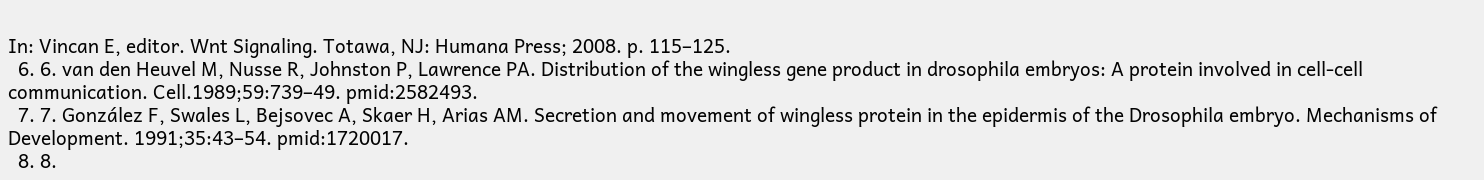In: Vincan E, editor. Wnt Signaling. Totawa, NJ: Humana Press; 2008. p. 115–125.
  6. 6. van den Heuvel M, Nusse R, Johnston P, Lawrence PA. Distribution of the wingless gene product in drosophila embryos: A protein involved in cell-cell communication. Cell.1989;59:739–49. pmid:2582493.
  7. 7. González F, Swales L, Bejsovec A, Skaer H, Arias AM. Secretion and movement of wingless protein in the epidermis of the Drosophila embryo. Mechanisms of Development. 1991;35:43–54. pmid:1720017.
  8. 8.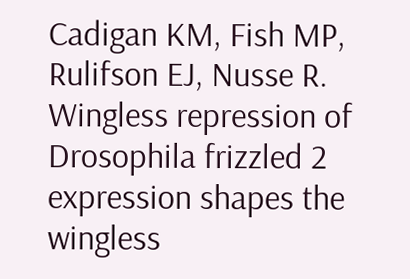Cadigan KM, Fish MP, Rulifson EJ, Nusse R. Wingless repression of Drosophila frizzled 2 expression shapes the wingless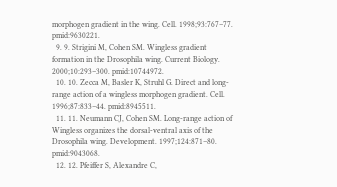morphogen gradient in the wing. Cell. 1998;93:767–77. pmid:9630221.
  9. 9. Strigini M, Cohen SM. Wingless gradient formation in the Drosophila wing. Current Biology. 2000;10:293–300. pmid:10744972.
  10. 10. Zecca M, Basler K, Struhl G. Direct and long-range action of a wingless morphogen gradient. Cell. 1996;87:833–44. pmid:8945511.
  11. 11. Neumann CJ, Cohen SM. Long-range action of Wingless organizes the dorsal-ventral axis of the Drosophila wing. Development. 1997;124:871–80. pmid:9043068.
  12. 12. Pfeiffer S, Alexandre C,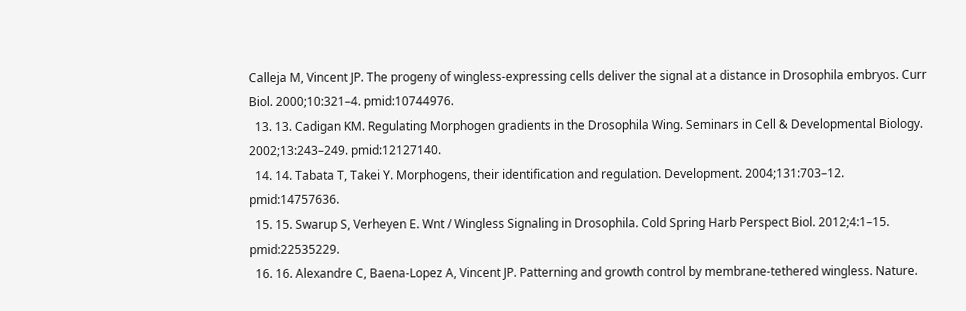Calleja M, Vincent JP. The progeny of wingless-expressing cells deliver the signal at a distance in Drosophila embryos. Curr Biol. 2000;10:321–4. pmid:10744976.
  13. 13. Cadigan KM. Regulating Morphogen gradients in the Drosophila Wing. Seminars in Cell & Developmental Biology. 2002;13:243–249. pmid:12127140.
  14. 14. Tabata T, Takei Y. Morphogens, their identification and regulation. Development. 2004;131:703–12. pmid:14757636.
  15. 15. Swarup S, Verheyen E. Wnt / Wingless Signaling in Drosophila. Cold Spring Harb Perspect Biol. 2012;4:1–15. pmid:22535229.
  16. 16. Alexandre C, Baena-Lopez A, Vincent JP. Patterning and growth control by membrane-tethered wingless. Nature.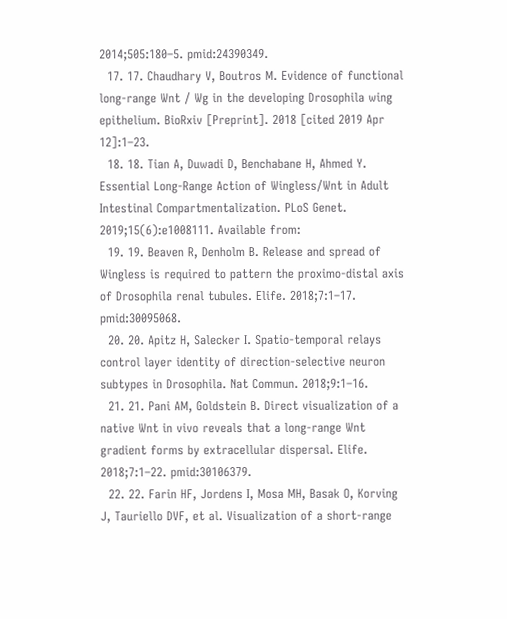2014;505:180–5. pmid:24390349.
  17. 17. Chaudhary V, Boutros M. Evidence of functional long-range Wnt / Wg in the developing Drosophila wing epithelium. BioRxiv [Preprint]. 2018 [cited 2019 Apr 12]:1–23.
  18. 18. Tian A, Duwadi D, Benchabane H, Ahmed Y. Essential Long-Range Action of Wingless/Wnt in Adult Intestinal Compartmentalization. PLoS Genet. 2019;15(6):e1008111. Available from:
  19. 19. Beaven R, Denholm B. Release and spread of Wingless is required to pattern the proximo-distal axis of Drosophila renal tubules. Elife. 2018;7:1–17. pmid:30095068.
  20. 20. Apitz H, Salecker I. Spatio-temporal relays control layer identity of direction-selective neuron subtypes in Drosophila. Nat Commun. 2018;9:1–16.
  21. 21. Pani AM, Goldstein B. Direct visualization of a native Wnt in vivo reveals that a long-range Wnt gradient forms by extracellular dispersal. Elife. 2018;7:1–22. pmid:30106379.
  22. 22. Farin HF, Jordens I, Mosa MH, Basak O, Korving J, Tauriello DVF, et al. Visualization of a short-range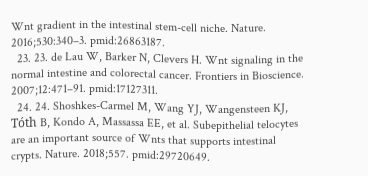Wnt gradient in the intestinal stem-cell niche. Nature. 2016;530:340–3. pmid:26863187.
  23. 23. de Lau W, Barker N, Clevers H. Wnt signaling in the normal intestine and colorectal cancer. Frontiers in Bioscience. 2007;12:471–91. pmid:17127311.
  24. 24. Shoshkes-Carmel M, Wang YJ, Wangensteen KJ, Tóth B, Kondo A, Massassa EE, et al. Subepithelial telocytes are an important source of Wnts that supports intestinal crypts. Nature. 2018;557. pmid:29720649.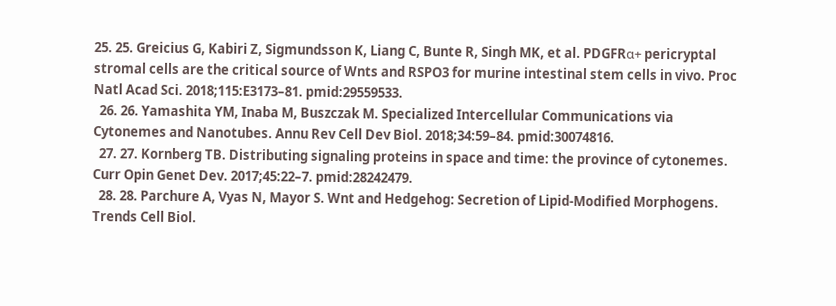25. 25. Greicius G, Kabiri Z, Sigmundsson K, Liang C, Bunte R, Singh MK, et al. PDGFRα+ pericryptal stromal cells are the critical source of Wnts and RSPO3 for murine intestinal stem cells in vivo. Proc Natl Acad Sci. 2018;115:E3173–81. pmid:29559533.
  26. 26. Yamashita YM, Inaba M, Buszczak M. Specialized Intercellular Communications via Cytonemes and Nanotubes. Annu Rev Cell Dev Biol. 2018;34:59–84. pmid:30074816.
  27. 27. Kornberg TB. Distributing signaling proteins in space and time: the province of cytonemes. Curr Opin Genet Dev. 2017;45:22–7. pmid:28242479.
  28. 28. Parchure A, Vyas N, Mayor S. Wnt and Hedgehog: Secretion of Lipid-Modified Morphogens. Trends Cell Biol.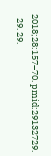2018;28:157–70. pmid:29132729.
  29. 29.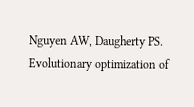Nguyen AW, Daugherty PS. Evolutionary optimization of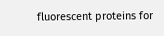fluorescent proteins for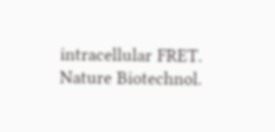intracellular FRET. Nature Biotechnol.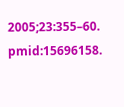2005;23:355–60. pmid:15696158.